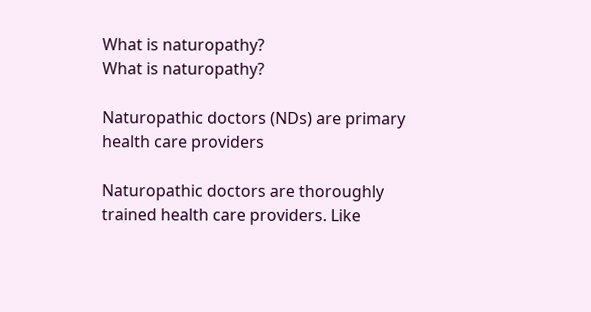What is naturopathy?
What is naturopathy?

Naturopathic doctors (NDs) are primary health care providers

Naturopathic doctors are thoroughly trained health care providers. Like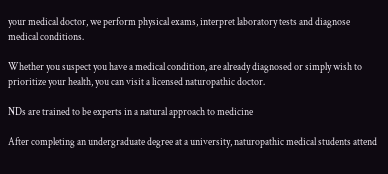your medical doctor, we perform physical exams, interpret laboratory tests and diagnose medical conditions.

Whether you suspect you have a medical condition, are already diagnosed or simply wish to prioritize your health, you can visit a licensed naturopathic doctor.

NDs are trained to be experts in a natural approach to medicine

After completing an undergraduate degree at a university, naturopathic medical students attend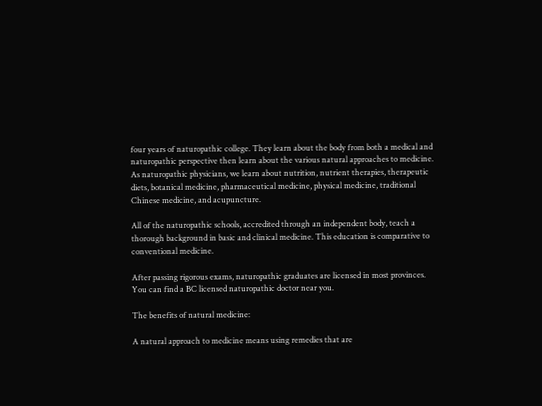four years of naturopathic college. They learn about the body from both a medical and naturopathic perspective then learn about the various natural approaches to medicine. As naturopathic physicians, we learn about nutrition, nutrient therapies, therapeutic diets, botanical medicine, pharmaceutical medicine, physical medicine, traditional Chinese medicine, and acupuncture.

All of the naturopathic schools, accredited through an independent body, teach a thorough background in basic and clinical medicine. This education is comparative to conventional medicine.

After passing rigorous exams, naturopathic graduates are licensed in most provinces. You can find a BC licensed naturopathic doctor near you.

The benefits of natural medicine:

A natural approach to medicine means using remedies that are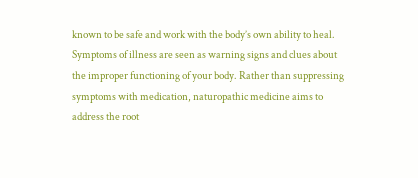known to be safe and work with the body’s own ability to heal. Symptoms of illness are seen as warning signs and clues about the improper functioning of your body. Rather than suppressing symptoms with medication, naturopathic medicine aims to address the root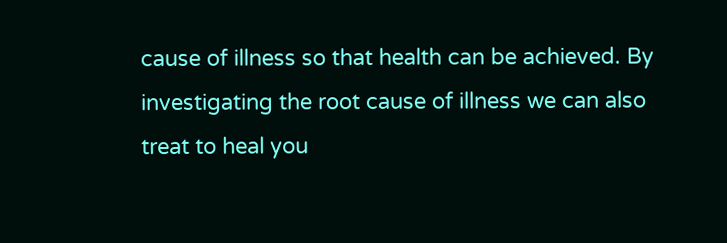cause of illness so that health can be achieved. By investigating the root cause of illness we can also treat to heal you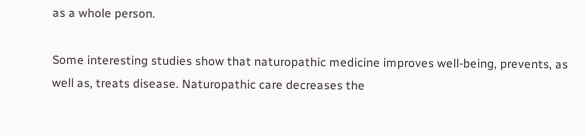as a whole person.

Some interesting studies show that naturopathic medicine improves well-being, prevents, as well as, treats disease. Naturopathic care decreases the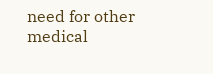need for other medical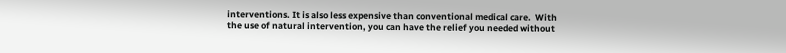interventions. It is also less expensive than conventional medical care.  With the use of natural intervention, you can have the relief you needed without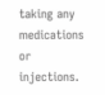taking any medications or injections.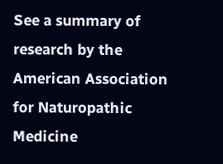See a summary of research by the American Association for Naturopathic Medicine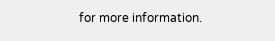for more information.